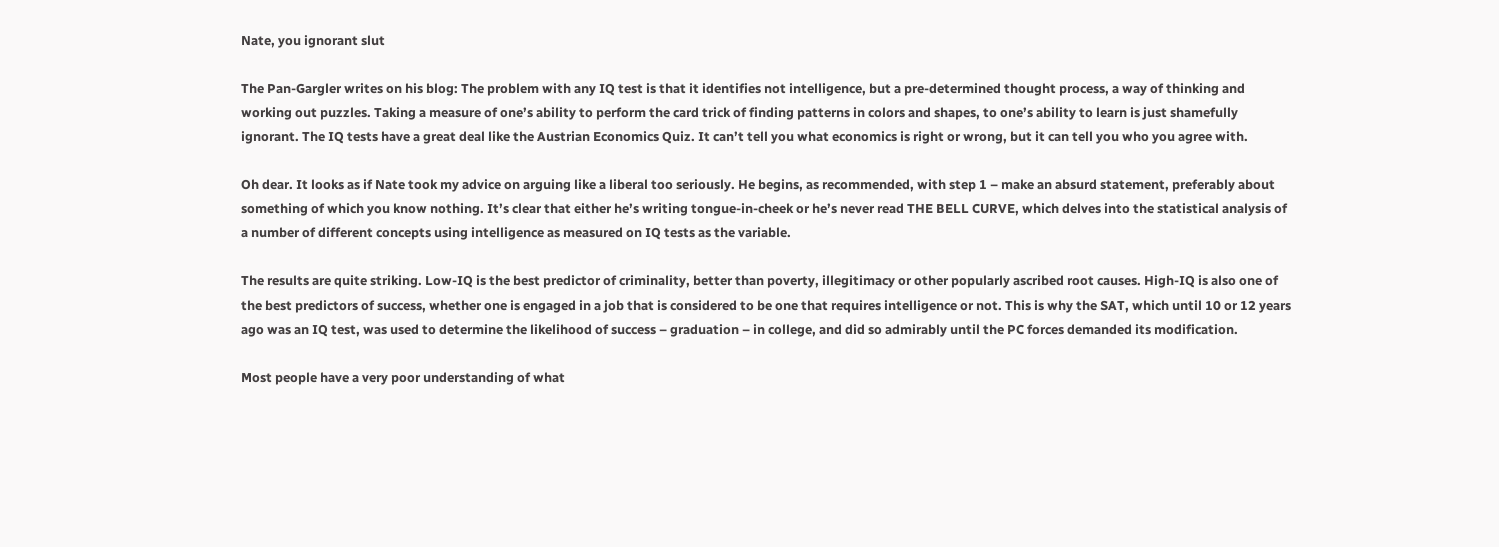Nate, you ignorant slut

The Pan-Gargler writes on his blog: The problem with any IQ test is that it identifies not intelligence, but a pre-determined thought process, a way of thinking and working out puzzles. Taking a measure of one’s ability to perform the card trick of finding patterns in colors and shapes, to one’s ability to learn is just shamefully ignorant. The IQ tests have a great deal like the Austrian Economics Quiz. It can’t tell you what economics is right or wrong, but it can tell you who you agree with.

Oh dear. It looks as if Nate took my advice on arguing like a liberal too seriously. He begins, as recommended, with step 1 – make an absurd statement, preferably about something of which you know nothing. It’s clear that either he’s writing tongue-in-cheek or he’s never read THE BELL CURVE, which delves into the statistical analysis of a number of different concepts using intelligence as measured on IQ tests as the variable.

The results are quite striking. Low-IQ is the best predictor of criminality, better than poverty, illegitimacy or other popularly ascribed root causes. High-IQ is also one of the best predictors of success, whether one is engaged in a job that is considered to be one that requires intelligence or not. This is why the SAT, which until 10 or 12 years ago was an IQ test, was used to determine the likelihood of success – graduation – in college, and did so admirably until the PC forces demanded its modification.

Most people have a very poor understanding of what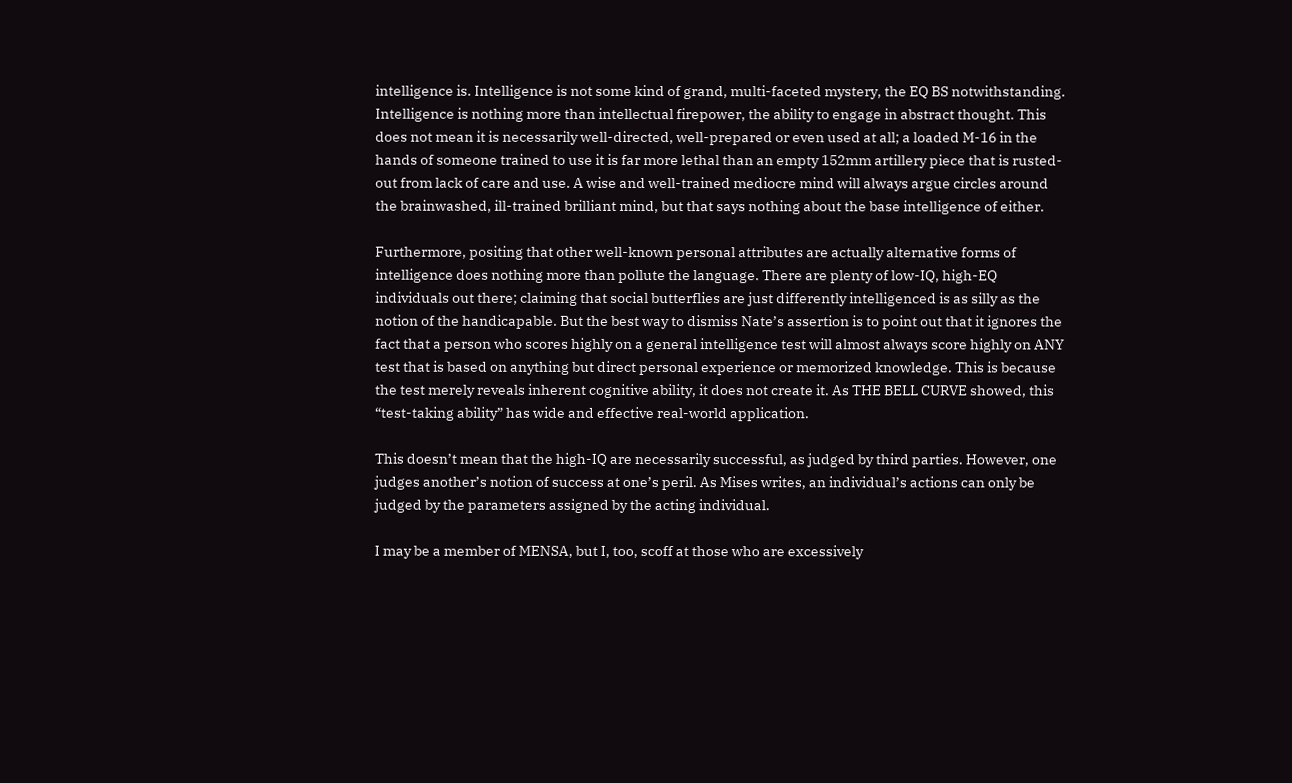intelligence is. Intelligence is not some kind of grand, multi-faceted mystery, the EQ BS notwithstanding. Intelligence is nothing more than intellectual firepower, the ability to engage in abstract thought. This does not mean it is necessarily well-directed, well-prepared or even used at all; a loaded M-16 in the hands of someone trained to use it is far more lethal than an empty 152mm artillery piece that is rusted-out from lack of care and use. A wise and well-trained mediocre mind will always argue circles around the brainwashed, ill-trained brilliant mind, but that says nothing about the base intelligence of either.

Furthermore, positing that other well-known personal attributes are actually alternative forms of intelligence does nothing more than pollute the language. There are plenty of low-IQ, high-EQ individuals out there; claiming that social butterflies are just differently intelligenced is as silly as the notion of the handicapable. But the best way to dismiss Nate’s assertion is to point out that it ignores the fact that a person who scores highly on a general intelligence test will almost always score highly on ANY test that is based on anything but direct personal experience or memorized knowledge. This is because the test merely reveals inherent cognitive ability, it does not create it. As THE BELL CURVE showed, this “test-taking ability” has wide and effective real-world application.

This doesn’t mean that the high-IQ are necessarily successful, as judged by third parties. However, one judges another’s notion of success at one’s peril. As Mises writes, an individual’s actions can only be judged by the parameters assigned by the acting individual.

I may be a member of MENSA, but I, too, scoff at those who are excessively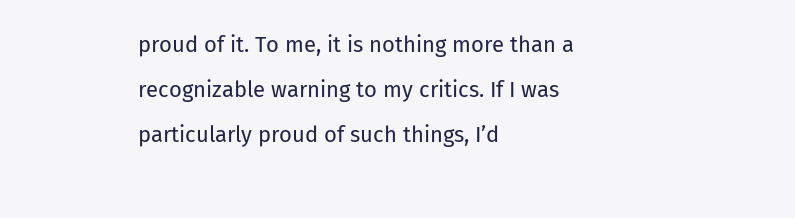proud of it. To me, it is nothing more than a recognizable warning to my critics. If I was particularly proud of such things, I’d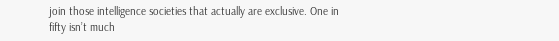join those intelligence societies that actually are exclusive. One in fifty isn’t much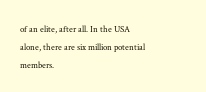of an elite, after all. In the USA alone, there are six million potential members.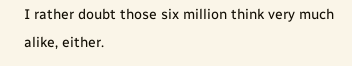I rather doubt those six million think very much alike, either.